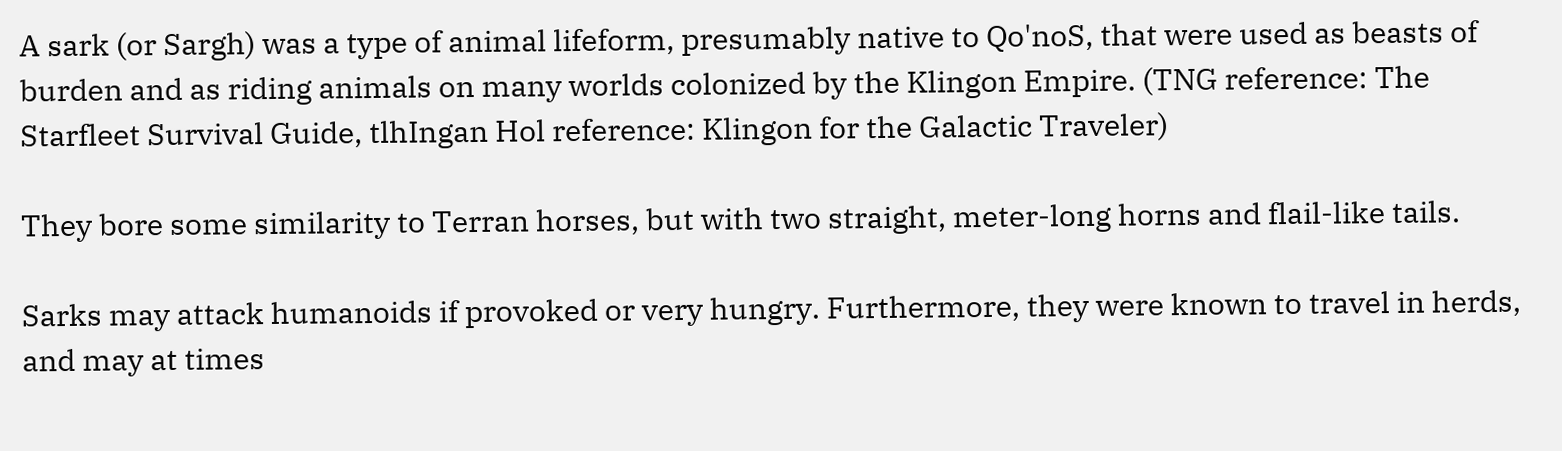A sark (or Sargh) was a type of animal lifeform, presumably native to Qo'noS, that were used as beasts of burden and as riding animals on many worlds colonized by the Klingon Empire. (TNG reference: The Starfleet Survival Guide, tlhIngan Hol reference: Klingon for the Galactic Traveler)

They bore some similarity to Terran horses, but with two straight, meter-long horns and flail-like tails.

Sarks may attack humanoids if provoked or very hungry. Furthermore, they were known to travel in herds, and may at times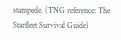stampede. (TNG reference: The Starfleet Survival Guide)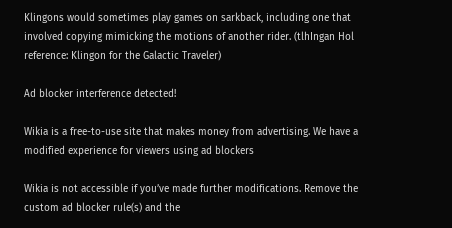Klingons would sometimes play games on sarkback, including one that involved copying mimicking the motions of another rider. (tlhIngan Hol reference: Klingon for the Galactic Traveler)

Ad blocker interference detected!

Wikia is a free-to-use site that makes money from advertising. We have a modified experience for viewers using ad blockers

Wikia is not accessible if you’ve made further modifications. Remove the custom ad blocker rule(s) and the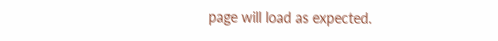page will load as expected.